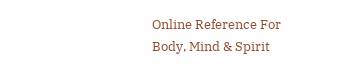Online Reference For Body, Mind & Spirit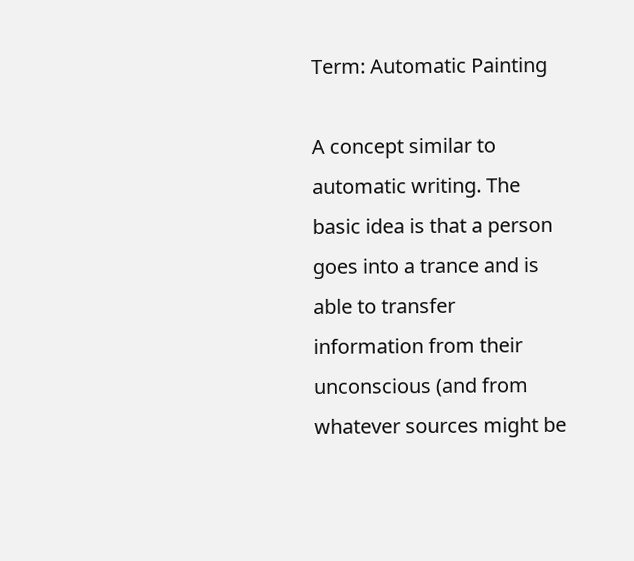Term: Automatic Painting

A concept similar to automatic writing. The basic idea is that a person goes into a trance and is able to transfer information from their unconscious (and from whatever sources might be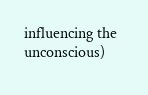influencing the unconscious)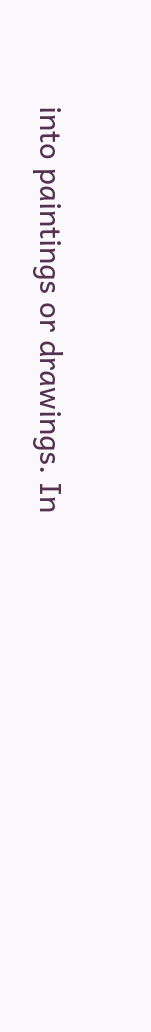into paintings or drawings. In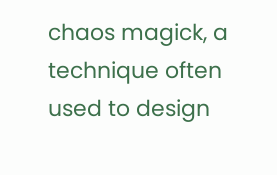chaos magick, a technique often used to design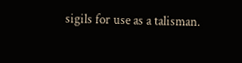sigils for use as a talisman.